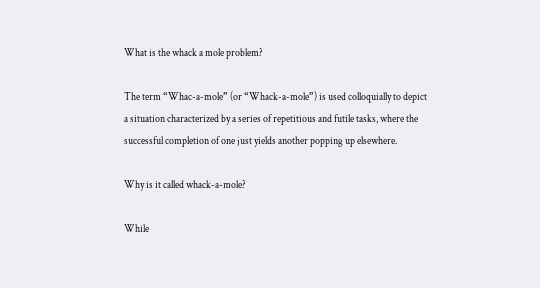What is the whack a mole problem?

The term “Whac-a-mole” (or “Whack-a-mole”) is used colloquially to depict a situation characterized by a series of repetitious and futile tasks, where the successful completion of one just yields another popping up elsewhere.

Why is it called whack-a-mole?

While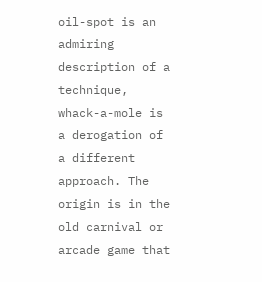oil-spot is an admiring description of a technique, whack-a-mole is a derogation of a different approach. The origin is in the old carnival or arcade game that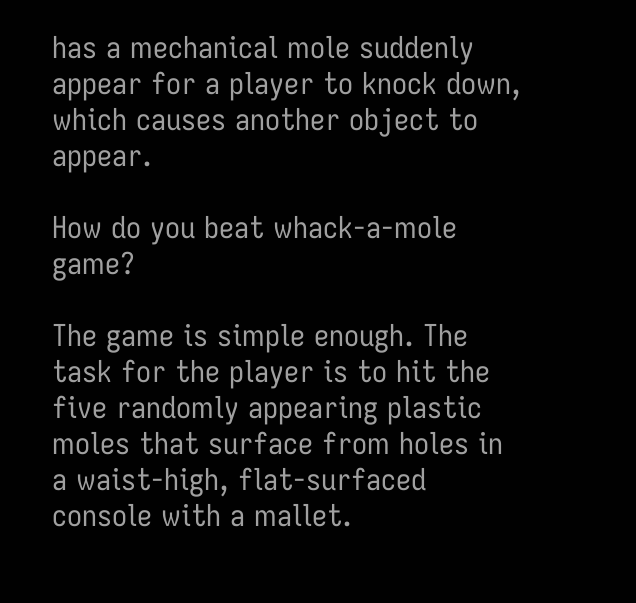has a mechanical mole suddenly appear for a player to knock down, which causes another object to appear.

How do you beat whack-a-mole game?

The game is simple enough. The task for the player is to hit the five randomly appearing plastic moles that surface from holes in a waist-high, flat-surfaced console with a mallet.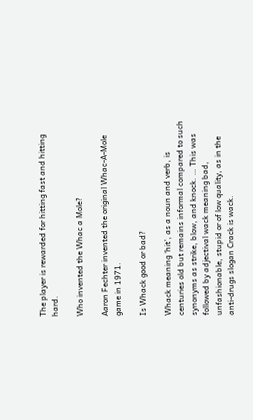The player is rewarded for hitting fast and hitting hard.

Who invented the Whac a Mole?

Aaron Fechter invented the original Whac-A-Mole game in 1971.

Is Whack good or bad?

Whack meaning ‘hit’, as a noun and verb, is centuries old but remains informal compared to such synonyms as strike, blow, and knock. … This was followed by adjectival wack meaning bad, unfashionable, stupid or of low quality, as in the anti-drugs slogan Crack is wack.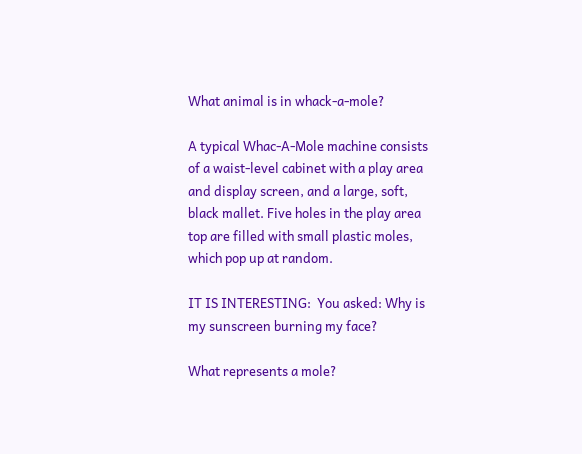What animal is in whack-a-mole?

A typical Whac-A-Mole machine consists of a waist-level cabinet with a play area and display screen, and a large, soft, black mallet. Five holes in the play area top are filled with small plastic moles, which pop up at random.

IT IS INTERESTING:  You asked: Why is my sunscreen burning my face?

What represents a mole?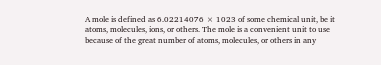A mole is defined as 6.02214076 × 1023 of some chemical unit, be it atoms, molecules, ions, or others. The mole is a convenient unit to use because of the great number of atoms, molecules, or others in any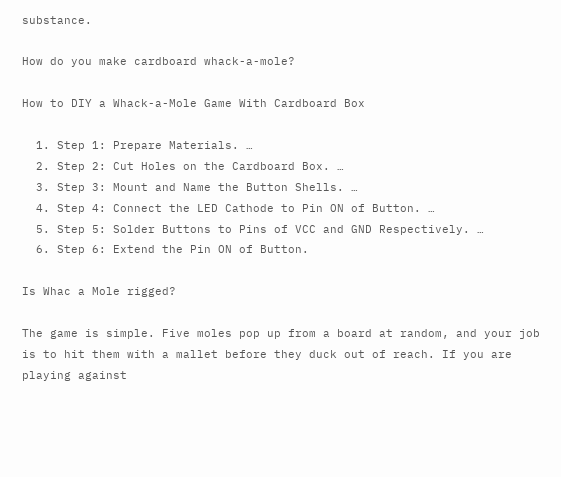substance.

How do you make cardboard whack-a-mole?

How to DIY a Whack-a-Mole Game With Cardboard Box

  1. Step 1: Prepare Materials. …
  2. Step 2: Cut Holes on the Cardboard Box. …
  3. Step 3: Mount and Name the Button Shells. …
  4. Step 4: Connect the LED Cathode to Pin ON of Button. …
  5. Step 5: Solder Buttons to Pins of VCC and GND Respectively. …
  6. Step 6: Extend the Pin ON of Button.

Is Whac a Mole rigged?

The game is simple. Five moles pop up from a board at random, and your job is to hit them with a mallet before they duck out of reach. If you are playing against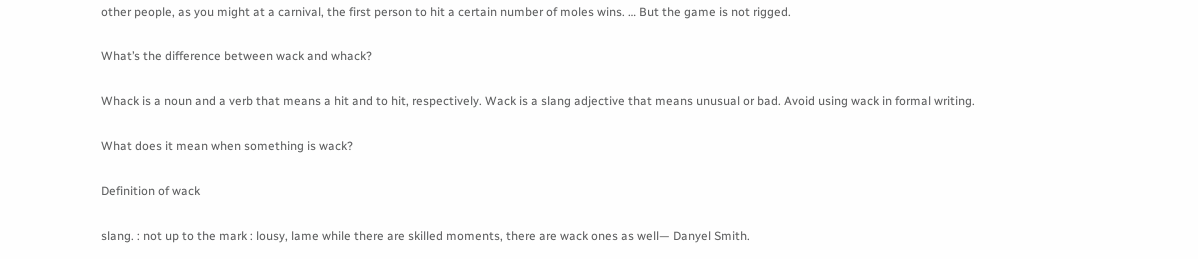other people, as you might at a carnival, the first person to hit a certain number of moles wins. … But the game is not rigged.

What’s the difference between wack and whack?

Whack is a noun and a verb that means a hit and to hit, respectively. Wack is a slang adjective that means unusual or bad. Avoid using wack in formal writing.

What does it mean when something is wack?

Definition of wack

slang. : not up to the mark : lousy, lame while there are skilled moments, there are wack ones as well— Danyel Smith.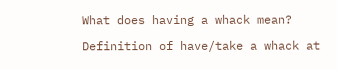What does having a whack mean?

Definition of have/take a whack at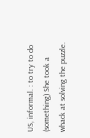US, informal. : to try to do (something) She took a whack at solving the puzzle.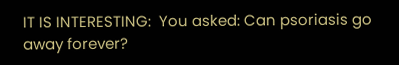IT IS INTERESTING:  You asked: Can psoriasis go away forever?